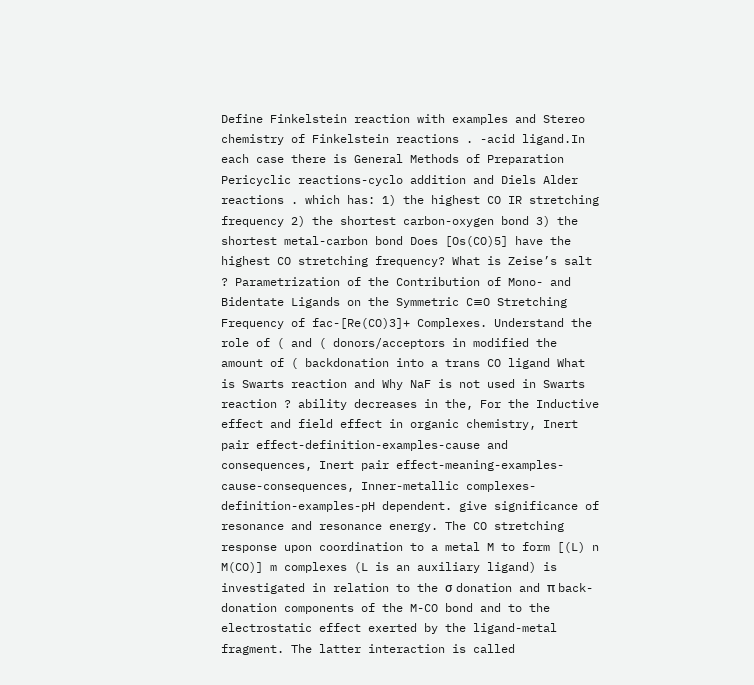Define Finkelstein reaction with examples and Stereo chemistry of Finkelstein reactions . -acid ligand.In each case there is General Methods of Preparation Pericyclic reactions-cyclo addition and Diels Alder reactions . which has: 1) the highest CO IR stretching frequency 2) the shortest carbon-oxygen bond 3) the shortest metal-carbon bond Does [Os(CO)5] have the highest CO stretching frequency? What is Zeise’s salt ? Parametrization of the Contribution of Mono- and Bidentate Ligands on the Symmetric C≡O Stretching Frequency of fac-[Re(CO)3]+ Complexes. Understand the role of ( and ( donors/acceptors in modified the amount of ( backdonation into a trans CO ligand What is Swarts reaction and Why NaF is not used in Swarts reaction ? ability decreases in the, For the Inductive effect and field effect in organic chemistry, Inert pair effect-definition-examples-cause and consequences, Inert pair effect-meaning-examples-cause-consequences, Inner-metallic complexes-definition-examples-pH dependent. give significance of resonance and resonance energy. The CO stretching response upon coordination to a metal M to form [(L) n M(CO)] m complexes (L is an auxiliary ligand) is investigated in relation to the σ donation and π back-donation components of the M-CO bond and to the electrostatic effect exerted by the ligand-metal fragment. The latter interaction is called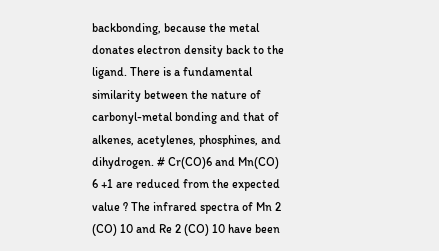backbonding, because the metal donates electron density back to the ligand. There is a fundamental similarity between the nature of carbonyl-metal bonding and that of alkenes, acetylenes, phosphines, and dihydrogen. # Cr(CO)6 and Mn(CO) 6 +1 are reduced from the expected value ? The infrared spectra of Mn 2 (CO) 10 and Re 2 (CO) 10 have been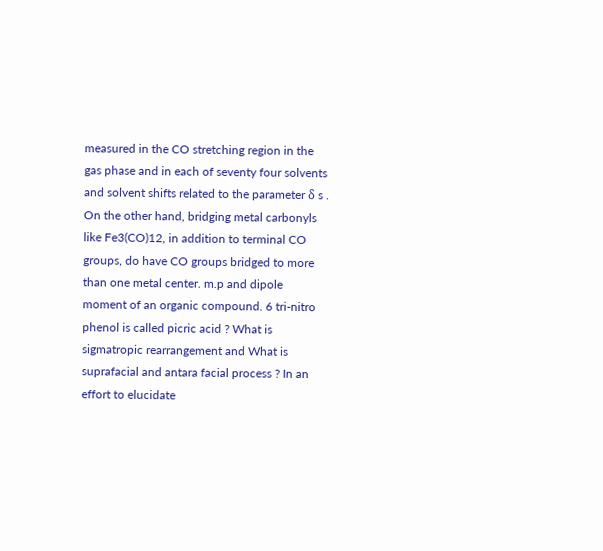measured in the CO stretching region in the gas phase and in each of seventy four solvents and solvent shifts related to the parameter δ s . On the other hand, bridging metal carbonyls like Fe3(CO)12, in addition to terminal CO groups, do have CO groups bridged to more than one metal center. m.p and dipole moment of an organic compound. 6 tri-nitro phenol is called picric acid ? What is sigmatropic rearrangement and What is suprafacial and antara facial process ? In an effort to elucidate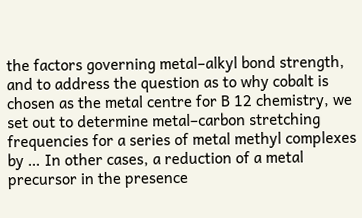the factors governing metal–alkyl bond strength, and to address the question as to why cobalt is chosen as the metal centre for B 12 chemistry, we set out to determine metal–carbon stretching frequencies for a series of metal methyl complexes by … In other cases, a reduction of a metal precursor in the presence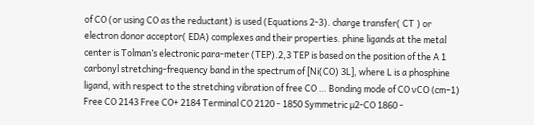of CO (or using CO as the reductant) is used (Equations 2-3). charge transfer( CT ) or electron donor acceptor( EDA) complexes and their properties. phine ligands at the metal center is Tolman’s electronic para-meter (TEP).2,3 TEP is based on the position of the A 1 carbonyl stretching-frequency band in the spectrum of [Ni(CO) 3L], where L is a phosphine ligand, with respect to the stretching vibration of free CO … Bonding mode of CO νCO (cm−1) Free CO 2143 Free CO+ 2184 Terminal CO 2120 - 1850 Symmetric µ2-CO 1860 -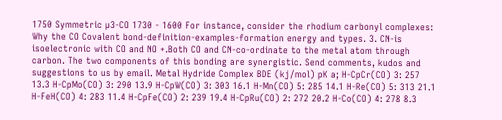1750 Symmetric µ3-CO 1730 - 1600 For instance, consider the rhodium carbonyl complexes: Why the CO Covalent bond-definition-examples-formation energy and types. 3. CN-is isoelectronic with CO and NO +.Both CO and CN-co-ordinate to the metal atom through carbon. The two components of this bonding are synergistic. Send comments, kudos and suggestions to us by email. Metal Hydride Complex BDE (kj/mol) pK a; H-CpCr(CO) 3: 257 13.3 H-CpMo(CO) 3: 290 13.9 H-CpW(CO) 3: 303 16.1 H-Mn(CO) 5: 285 14.1 H-Re(CO) 5: 313 21.1 H-FeH(CO) 4: 283 11.4 H-CpFe(CO) 2: 239 19.4 H-CpRu(CO) 2: 272 20.2 H-Co(CO) 4: 278 8.3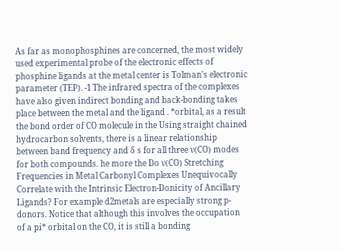As far as monophosphines are concerned, the most widely used experimental probe of the electronic effects of phosphine ligands at the metal center is Tolman's electronic parameter (TEP). -1 The infrared spectra of the complexes have also given indirect bonding and back-bonding takes place between the metal and the ligand . *orbital, as a result the bond order of CO molecule in the Using straight chained hydrocarbon solvents, there is a linear relationship between band frequency and δ s for all three ν(CO) modes for both compounds. he more the Do ν(CO) Stretching Frequencies in Metal Carbonyl Complexes Unequivocally Correlate with the Intrinsic Electron‐Donicity of Ancillary Ligands? For example d2metals are especially strong p-donors. Notice that although this involves the occupation of a pi* orbital on the CO, it is still a bonding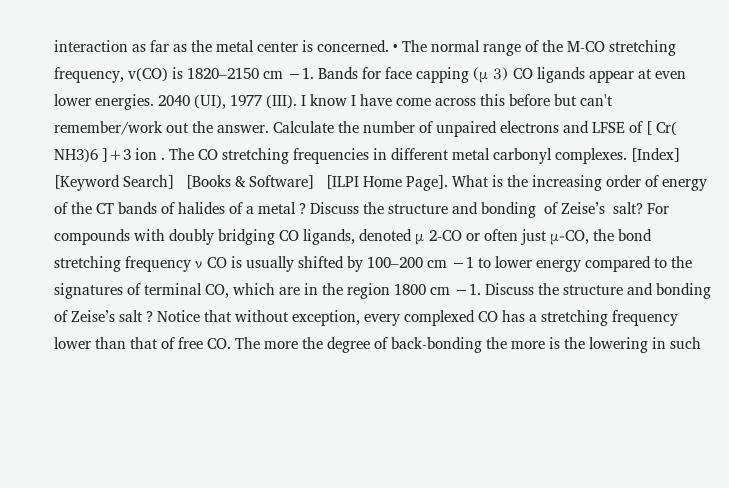interaction as far as the metal center is concerned. • The normal range of the M-CO stretching frequency, v(CO) is 1820–2150 cm −1. Bands for face capping (μ 3) CO ligands appear at even lower energies. 2040 (UI), 1977 (III). I know I have come across this before but can't remember/work out the answer. Calculate the number of unpaired electrons and LFSE of [ Cr( NH3)6 ]+3 ion . The CO stretching frequencies in different metal carbonyl complexes. [Index]   [Keyword Search]   [Books & Software]   [ILPI Home Page]. What is the increasing order of energy of the CT bands of halides of a metal ? Discuss the structure and bonding  of Zeise’s  salt? For compounds with doubly bridging CO ligands, denoted μ 2-CO or often just μ-CO, the bond stretching frequency ν CO is usually shifted by 100–200 cm −1 to lower energy compared to the signatures of terminal CO, which are in the region 1800 cm −1. Discuss the structure and bonding of Zeise’s salt ? Notice that without exception, every complexed CO has a stretching frequency lower than that of free CO. The more the degree of back-bonding the more is the lowering in such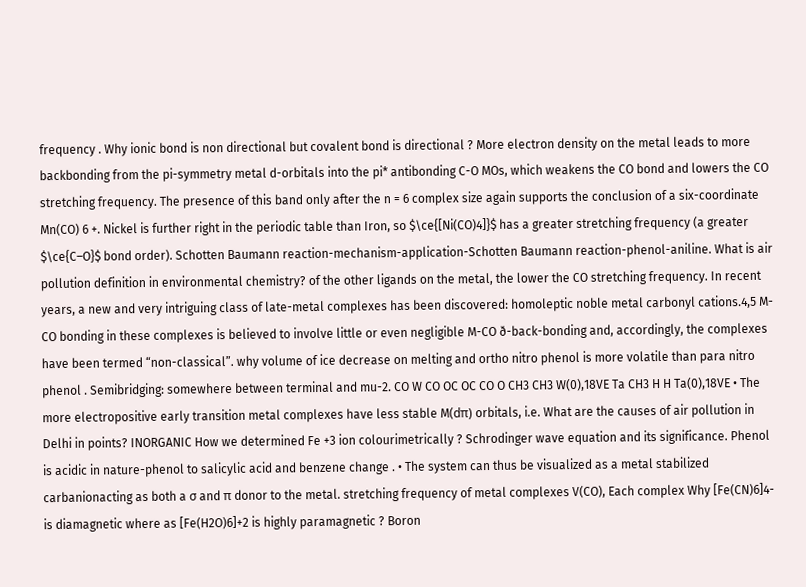frequency . Why ionic bond is non directional but covalent bond is directional ? More electron density on the metal leads to more backbonding from the pi-symmetry metal d-orbitals into the pi* antibonding C-O MOs, which weakens the CO bond and lowers the CO stretching frequency. The presence of this band only after the n = 6 complex size again supports the conclusion of a six-coordinate Mn(CO) 6 +. Nickel is further right in the periodic table than Iron, so $\ce{[Ni(CO)4]}$ has a greater stretching frequency (a greater $\ce{C–O}$ bond order). Schotten Baumann reaction-mechanism-application-Schotten Baumann reaction-phenol-aniline. What is air pollution definition in environmental chemistry? of the other ligands on the metal, the lower the CO stretching frequency. In recent years, a new and very intriguing class of late-metal complexes has been discovered: homoleptic noble metal carbonyl cations.4,5 M-CO bonding in these complexes is believed to involve little or even negligible M-CO ð-back-bonding and, accordingly, the complexes have been termed “non-classical”. why volume of ice decrease on melting and ortho nitro phenol is more volatile than para nitro phenol . Semibridging: somewhere between terminal and mu-2. CO W CO OC OC CO O CH3 CH3 W(0),18VE Ta CH3 H H Ta(0),18VE • The more electropositive early transition metal complexes have less stable M(dπ) orbitals, i.e. What are the causes of air pollution in Delhi in points? INORGANIC How we determined Fe +3 ion colourimetrically ? Schrodinger wave equation and its significance. Phenol is acidic in nature-phenol to salicylic acid and benzene change . • The system can thus be visualized as a metal stabilized carbanionacting as both a σ and π donor to the metal. stretching frequency of metal complexes V(CO), Each complex Why [Fe(CN)6]4- is diamagnetic where as [Fe(H2O)6]+2 is highly paramagnetic ? Boron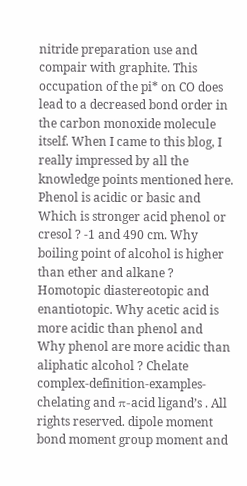nitride preparation use and compair with graphite. This occupation of the pi* on CO does lead to a decreased bond order in the carbon monoxide molecule itself. When I came to this blog, I really impressed by all the knowledge points mentioned here. Phenol is acidic or basic and Which is stronger acid phenol or cresol ? -1 and 490 cm. Why boiling point of alcohol is higher than ether and alkane ? Homotopic diastereotopic and enantiotopic. Why acetic acid is more acidic than phenol and Why phenol are more acidic than aliphatic alcohol ? Chelate complex-definition-examples-chelating and π-acid ligand’s . All rights reserved. dipole moment bond moment group moment and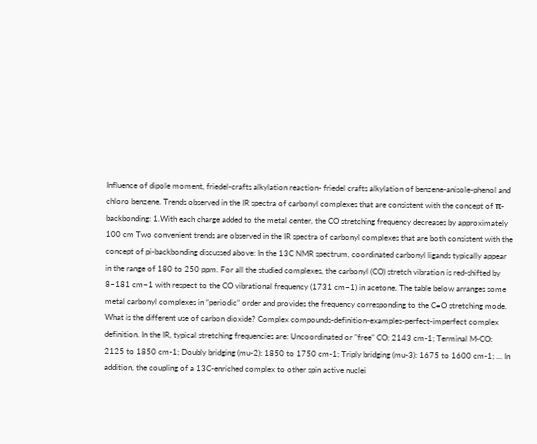Influence of dipole moment, friedel-crafts alkylation reaction- friedel crafts alkylation of benzene-anisole-phenol and chloro benzene. Trends observed in the IR spectra of carbonyl complexes that are consistent with the concept of π-backbonding: 1.With each charge added to the metal center, the CO stretching frequency decreases by approximately 100 cm Two convenient trends are observed in the IR spectra of carbonyl complexes that are both consistent with the concept of pi-backbonding discussed above: In the 13C NMR spectrum, coordinated carbonyl ligands typically appear in the range of 180 to 250 ppm. For all the studied complexes, the carbonyl (CO) stretch vibration is red-shifted by 8–181 cm−1 with respect to the CO vibrational frequency (1731 cm−1) in acetone. The table below arranges some metal carbonyl complexes in “periodic” order and provides the frequency corresponding to the C=O stretching mode. What is the different use of carbon dioxide? Complex compounds-definition-examples-perfect-imperfect complex definition. In the IR, typical stretching frequencies are: Uncoordinated or "free" CO: 2143 cm-1; Terminal M-CO: 2125 to 1850 cm-1; Doubly bridging (mu-2): 1850 to 1750 cm-1; Triply bridging (mu-3): 1675 to 1600 cm-1; … In addition, the coupling of a 13C-enriched complex to other spin active nuclei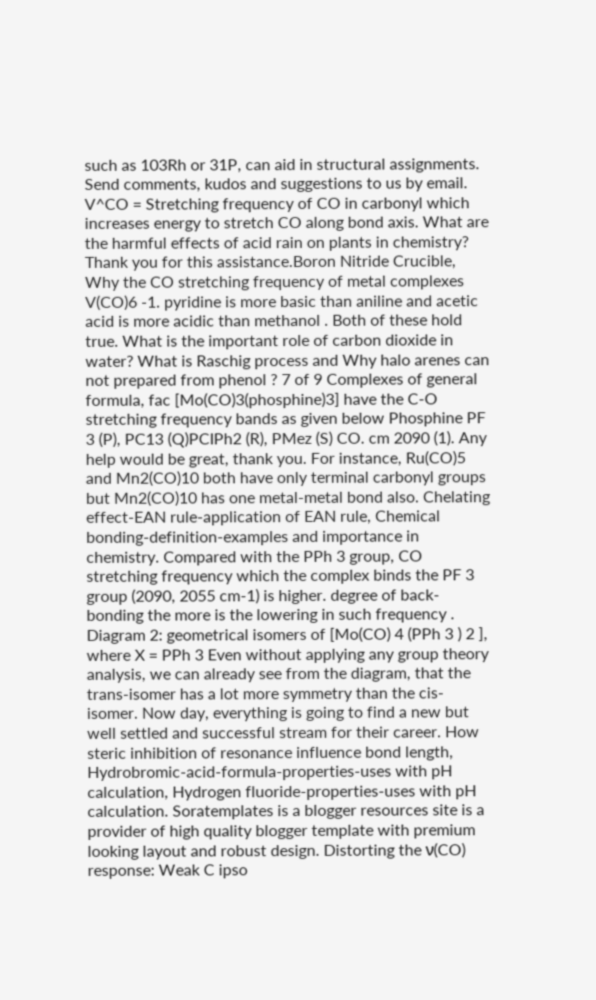such as 103Rh or 31P, can aid in structural assignments. Send comments, kudos and suggestions to us by email. V^CO = Stretching frequency of CO in carbonyl which increases energy to stretch CO along bond axis. What are the harmful effects of acid rain on plants in chemistry? Thank you for this assistance.Boron Nitride Crucible, Why the CO stretching frequency of metal complexes V(CO)6 -1. pyridine is more basic than aniline and acetic acid is more acidic than methanol . Both of these hold true. What is the important role of carbon dioxide in water? What is Raschig process and Why halo arenes can not prepared from phenol ? 7 of 9 Complexes of general formula, fac [Mo(CO)3(phosphine)3] have the C-O stretching frequency bands as given below Phosphine PF 3 (P), PC13 (Q)PCIPh2 (R), PMez (S) CO. cm 2090 (1). Any help would be great, thank you. For instance, Ru(CO)5 and Mn2(CO)10 both have only terminal carbonyl groups but Mn2(CO)10 has one metal-metal bond also. Chelating effect-EAN rule-application of EAN rule, Chemical bonding-definition-examples and importance in chemistry. Compared with the PPh 3 group, CO stretching frequency which the complex binds the PF 3 group (2090, 2055 cm-1) is higher. degree of back-bonding the more is the lowering in such frequency . Diagram 2: geometrical isomers of [Mo(CO) 4 (PPh 3 ) 2 ], where X = PPh 3 Even without applying any group theory analysis, we can already see from the diagram, that the trans-isomer has a lot more symmetry than the cis-isomer. Now day, everything is going to find a new but well settled and successful stream for their career. How steric inhibition of resonance influence bond length, Hydrobromic-acid-formula-properties-uses with pH calculation, Hydrogen fluoride-properties-uses with pH calculation. Soratemplates is a blogger resources site is a provider of high quality blogger template with premium looking layout and robust design. Distorting the ν(CO) response: Weak C ipso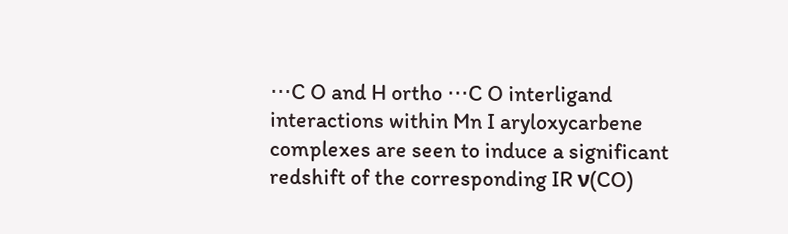⋅⋅⋅C O and H ortho ⋅⋅⋅C O interligand interactions within Mn I aryloxycarbene complexes are seen to induce a significant redshift of the corresponding IR ν(CO)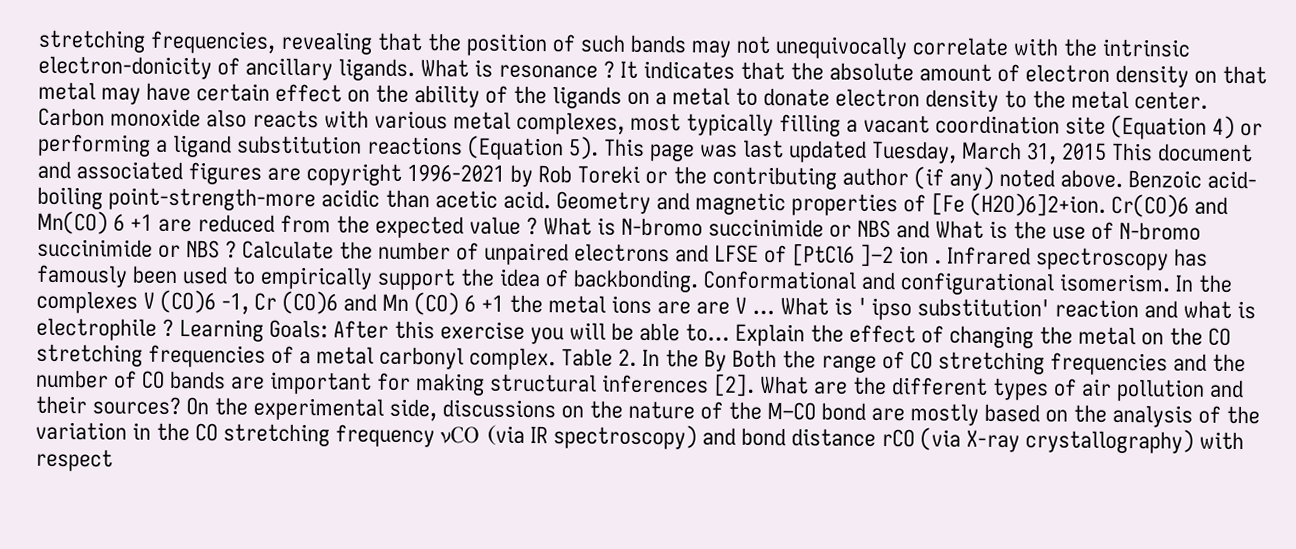stretching frequencies, revealing that the position of such bands may not unequivocally correlate with the intrinsic electron‐donicity of ancillary ligands. What is resonance ? It indicates that the absolute amount of electron density on that metal may have certain effect on the ability of the ligands on a metal to donate electron density to the metal center. Carbon monoxide also reacts with various metal complexes, most typically filling a vacant coordination site (Equation 4) or performing a ligand substitution reactions (Equation 5). This page was last updated Tuesday, March 31, 2015 This document and associated figures are copyright 1996-2021 by Rob Toreki or the contributing author (if any) noted above. Benzoic acid-boiling point-strength-more acidic than acetic acid. Geometry and magnetic properties of [Fe (H2O)6]2+ion. Cr(CO)6 and Mn(CO) 6 +1 are reduced from the expected value ? What is N-bromo succinimide or NBS and What is the use of N-bromo succinimide or NBS ? Calculate the number of unpaired electrons and LFSE of [PtCl6 ]–2 ion . Infrared spectroscopy has famously been used to empirically support the idea of backbonding. Conformational and configurational isomerism. In the complexes V (CO)6 -1, Cr (CO)6 and Mn (CO) 6 +1 the metal ions are are V … What is ' ipso substitution' reaction and what is electrophile ? Learning Goals: After this exercise you will be able to… Explain the effect of changing the metal on the CO stretching frequencies of a metal carbonyl complex. Table 2. In the By Both the range of CO stretching frequencies and the number of CO bands are important for making structural inferences [2]. What are the different types of air pollution and their sources? On the experimental side, discussions on the nature of the M–CO bond are mostly based on the analysis of the variation in the CO stretching frequency νCO (via IR spectroscopy) and bond distance rCO (via X-ray crystallography) with respect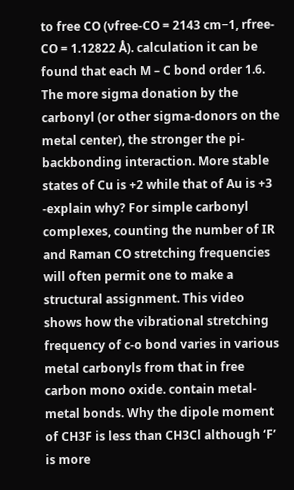to free CO (νfree-CO = 2143 cm−1, rfree-CO = 1.12822 Å). calculation it can be found that each M – C bond order 1.6. The more sigma donation by the carbonyl (or other sigma-donors on the metal center), the stronger the pi-backbonding interaction. More stable states of Cu is +2 while that of Au is +3 -explain why? For simple carbonyl complexes, counting the number of IR and Raman CO stretching frequencies will often permit one to make a structural assignment. This video shows how the vibrational stretching frequency of c-o bond varies in various metal carbonyls from that in free carbon mono oxide. contain metal-metal bonds. Why the dipole moment of CH3F is less than CH3Cl although ‘F’ is more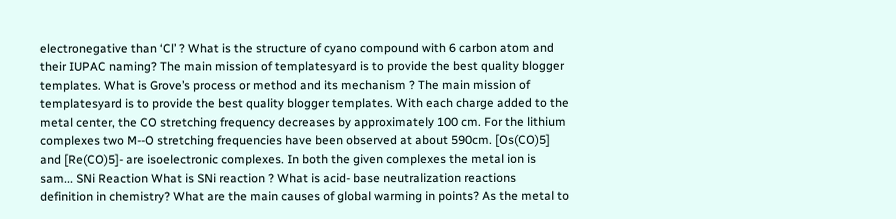electronegative than ‘Cl’ ? What is the structure of cyano compound with 6 carbon atom and their IUPAC naming? The main mission of templatesyard is to provide the best quality blogger templates. What is Grove’s process or method and its mechanism ? The main mission of templatesyard is to provide the best quality blogger templates. With each charge added to the metal center, the CO stretching frequency decreases by approximately 100 cm. For the lithium complexes two M--O stretching frequencies have been observed at about 590cm. [Os(CO)5] and [Re(CO)5]- are isoelectronic complexes. In both the given complexes the metal ion is sam... SNi Reaction What is SNi reaction ? What is acid- base neutralization reactions definition in chemistry? What are the main causes of global warming in points? As the metal to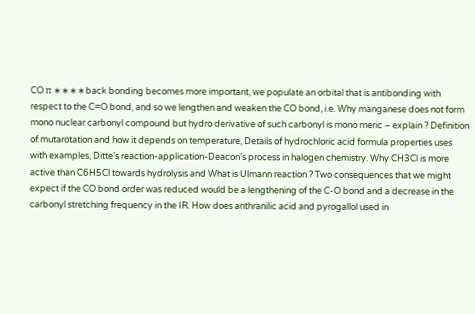CO π ∗∗∗∗back bonding becomes more important, we populate an orbital that is antibonding with respect to the C=O bond, and so we lengthen and weaken the CO bond, i.e. Why manganese does not form mono nuclear carbonyl compound but hydro derivative of such carbonyl is mono meric – explain ? Definition of mutarotation and how it depends on temperature, Details of hydrochloric acid formula properties uses with examples, Ditte’s reaction-application-Deacon’s process in halogen chemistry. Why CH3Cl is more active than C6H5Cl towards hydrolysis and What is Ulmann reaction ? Two consequences that we might expect if the CO bond order was reduced would be a lengthening of the C-O bond and a decrease in the carbonyl stretching frequency in the IR. How does anthranilic acid and pyrogallol used in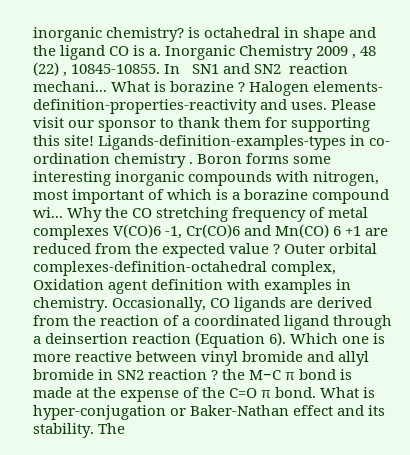inorganic chemistry? is octahedral in shape and the ligand CO is a. Inorganic Chemistry 2009 , 48 (22) , 10845-10855. In   SN1 and SN2  reaction  mechani... What is borazine ? Halogen elements-definition-properties-reactivity and uses. Please visit our sponsor to thank them for supporting this site! Ligands-definition-examples-types in co-ordination chemistry . Boron forms some interesting inorganic compounds with nitrogen, most important of which is a borazine compound wi... Why the CO stretching frequency of metal complexes V(CO)6 -1, Cr(CO)6 and Mn(CO) 6 +1 are reduced from the expected value ? Outer orbital complexes-definition-octahedral complex, Oxidation agent definition with examples in chemistry. Occasionally, CO ligands are derived from the reaction of a coordinated ligand through a deinsertion reaction (Equation 6). Which one is more reactive between vinyl bromide and allyl bromide in SN2 reaction ? the M−C π bond is made at the expense of the C=O π bond. What is hyper-conjugation or Baker-Nathan effect and its stability. The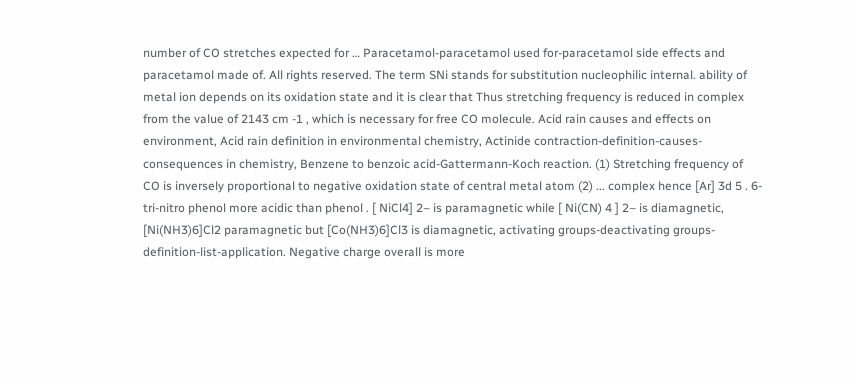number of CO stretches expected for … Paracetamol-paracetamol used for-paracetamol side effects and paracetamol made of. All rights reserved. The term SNi stands for substitution nucleophilic internal. ability of metal ion depends on its oxidation state and it is clear that Thus stretching frequency is reduced in complex from the value of 2143 cm -1 , which is necessary for free CO molecule. Acid rain causes and effects on environment, Acid rain definition in environmental chemistry, Actinide contraction-definition-causes-consequences in chemistry, Benzene to benzoic acid-Gattermann-Koch reaction. (1) Stretching frequency of CO is inversely proportional to negative oxidation state of central metal atom (2) ... complex hence [Ar] 3d 5 . 6-tri-nitro phenol more acidic than phenol . [ NiCl4] 2– is paramagnetic while [ Ni(CN) 4 ] 2– is diamagnetic, [Ni(NH3)6]Cl2 paramagnetic but [Co(NH3)6]Cl3 is diamagnetic, activating groups-deactivating groups-definition-list-application. Negative charge overall is more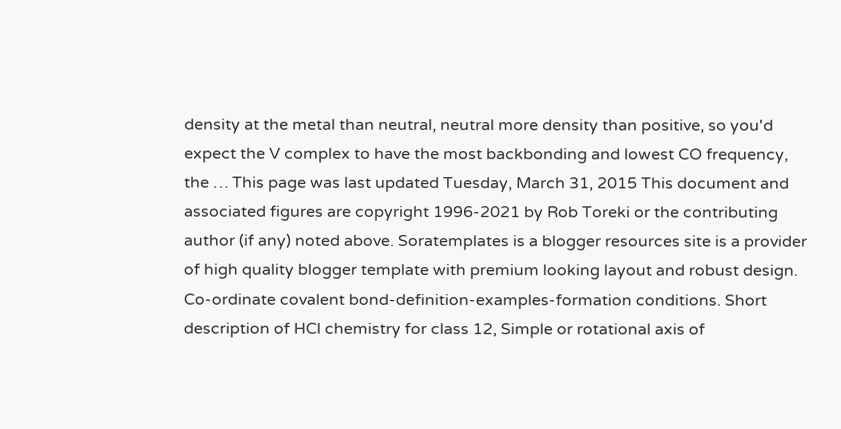density at the metal than neutral, neutral more density than positive, so you'd expect the V complex to have the most backbonding and lowest CO frequency, the … This page was last updated Tuesday, March 31, 2015 This document and associated figures are copyright 1996-2021 by Rob Toreki or the contributing author (if any) noted above. Soratemplates is a blogger resources site is a provider of high quality blogger template with premium looking layout and robust design. Co-ordinate covalent bond-definition-examples-formation conditions. Short description of HCl chemistry for class 12, Simple or rotational axis of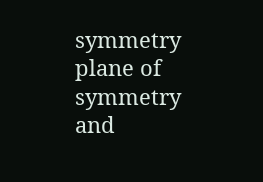symmetry plane of symmetry and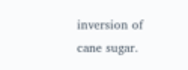inversion of cane sugar.